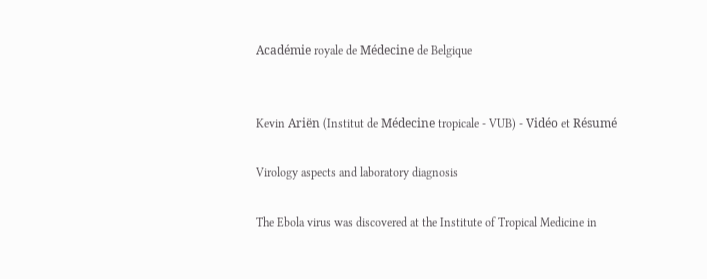Académie royale de Médecine de Belgique


Kevin Ariën (Institut de Médecine tropicale - VUB) - Vidéo et Résumé

Virology aspects and laboratory diagnosis

The Ebola virus was discovered at the Institute of Tropical Medicine in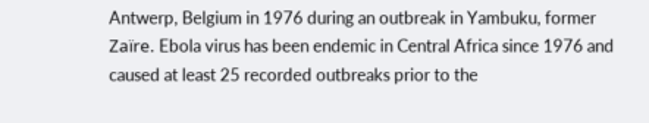Antwerp, Belgium in 1976 during an outbreak in Yambuku, former Zaïre. Ebola virus has been endemic in Central Africa since 1976 and caused at least 25 recorded outbreaks prior to the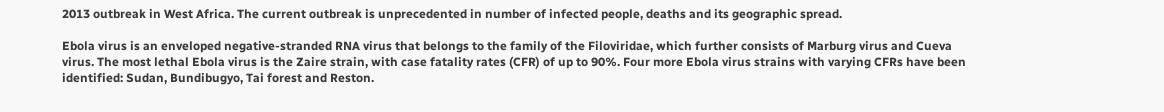2013 outbreak in West Africa. The current outbreak is unprecedented in number of infected people, deaths and its geographic spread.

Ebola virus is an enveloped negative-stranded RNA virus that belongs to the family of the Filoviridae, which further consists of Marburg virus and Cueva virus. The most lethal Ebola virus is the Zaire strain, with case fatality rates (CFR) of up to 90%. Four more Ebola virus strains with varying CFRs have been identified: Sudan, Bundibugyo, Tai forest and Reston.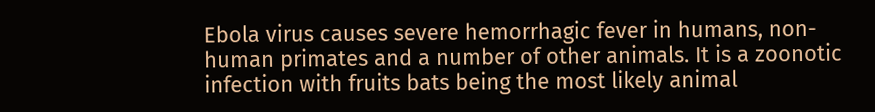Ebola virus causes severe hemorrhagic fever in humans, non-human primates and a number of other animals. It is a zoonotic infection with fruits bats being the most likely animal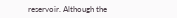reservoir. Although the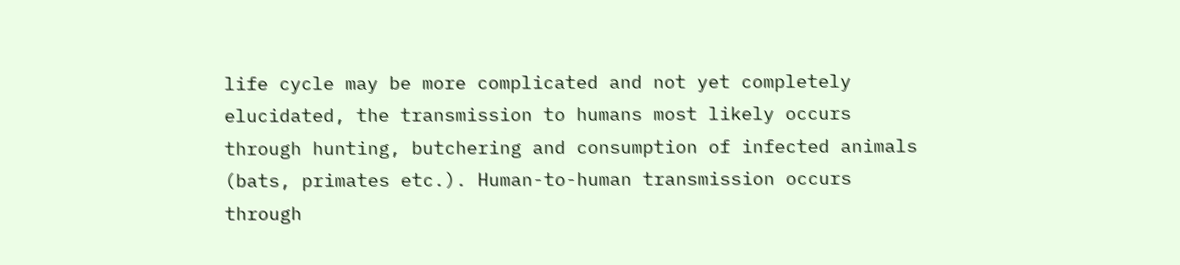life cycle may be more complicated and not yet completely elucidated, the transmission to humans most likely occurs through hunting, butchering and consumption of infected animals (bats, primates etc.). Human-to-human transmission occurs through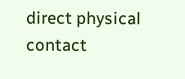direct physical contact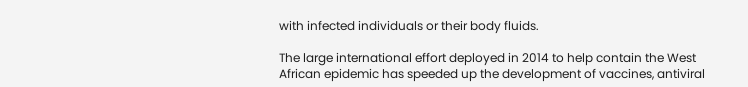with infected individuals or their body fluids.

The large international effort deployed in 2014 to help contain the West African epidemic has speeded up the development of vaccines, antiviral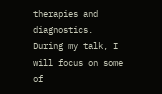therapies and diagnostics. During my talk, I will focus on some of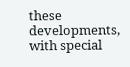these developments, with special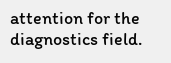attention for the diagnostics field.